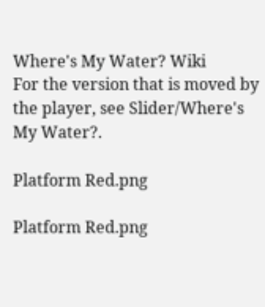Where's My Water? Wiki
For the version that is moved by the player, see Slider/Where's My Water?.

Platform Red.png

Platform Red.png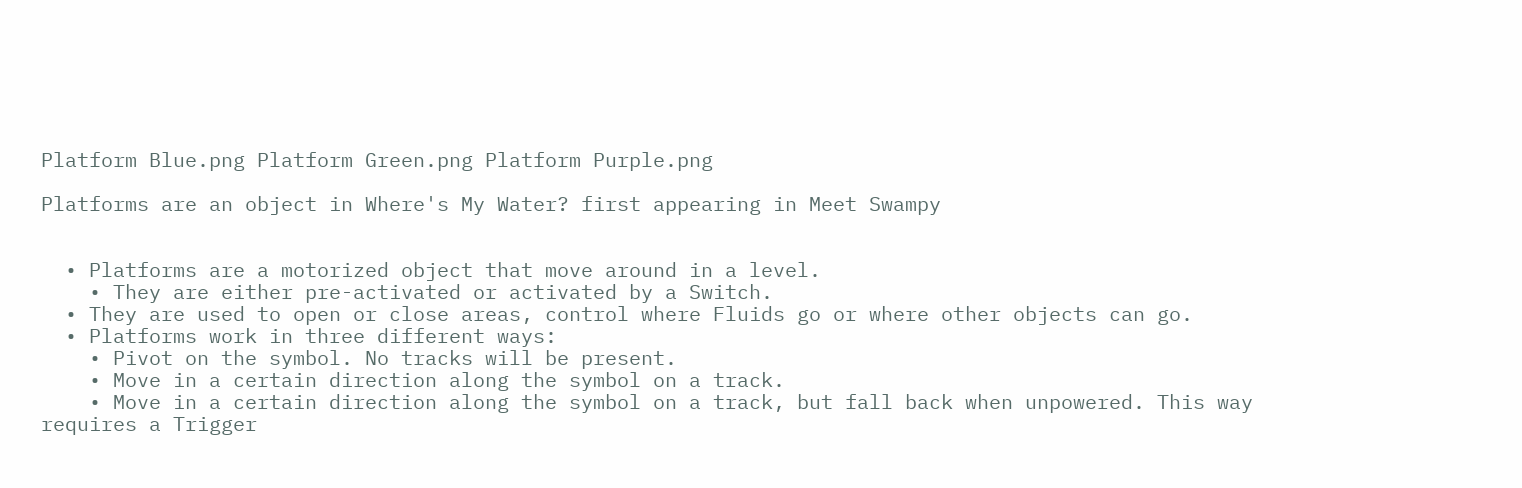Platform Blue.png Platform Green.png Platform Purple.png

Platforms are an object in Where's My Water? first appearing in Meet Swampy


  • Platforms are a motorized object that move around in a level.
    • They are either pre-activated or activated by a Switch.
  • They are used to open or close areas, control where Fluids go or where other objects can go.
  • Platforms work in three different ways:
    • Pivot on the symbol. No tracks will be present.
    • Move in a certain direction along the symbol on a track.
    • Move in a certain direction along the symbol on a track, but fall back when unpowered. This way requires a Trigger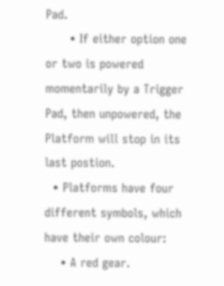Pad.
      • If either option one or two is powered momentarily by a Trigger Pad, then unpowered, the Platform will stop in its last postion.
  • Platforms have four different symbols, which have their own colour:
    • A red gear.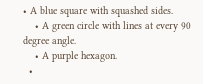• A blue square with squashed sides.
    • A green circle with lines at every 90 degree angle.
    • A purple hexagon.
  •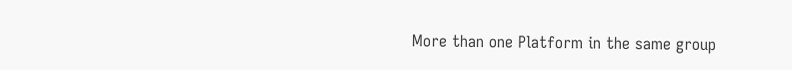More than one Platform in the same group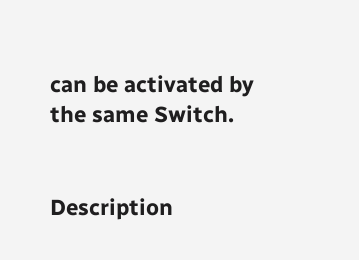can be activated by the same Switch.


Description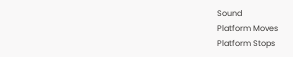Sound
Platform Moves
Platform Stops